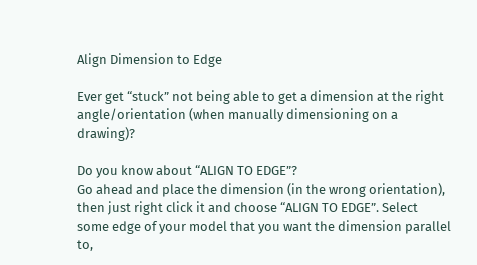Align Dimension to Edge

Ever get “stuck” not being able to get a dimension at the right angle/orientation (when manually dimensioning on a drawing)?

Do you know about “ALIGN TO EDGE”?
Go ahead and place the dimension (in the wrong orientation), then just right click it and choose “ALIGN TO EDGE”. Select some edge of your model that you want the dimension parallel to,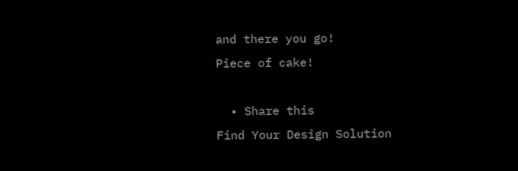and there you go!
Piece of cake!

  • Share this
Find Your Design Solution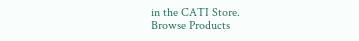in the CATI Store.
Browse Products